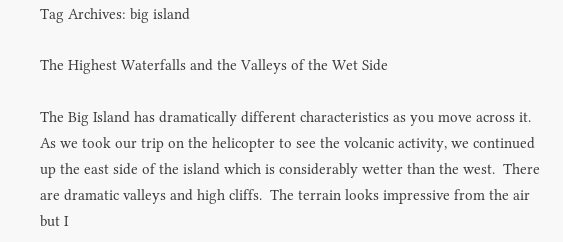Tag Archives: big island

The Highest Waterfalls and the Valleys of the Wet Side

The Big Island has dramatically different characteristics as you move across it.  As we took our trip on the helicopter to see the volcanic activity, we continued up the east side of the island which is considerably wetter than the west.  There are dramatic valleys and high cliffs.  The terrain looks impressive from the air but I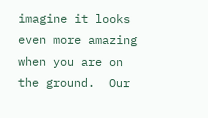imagine it looks even more amazing when you are on the ground.  Our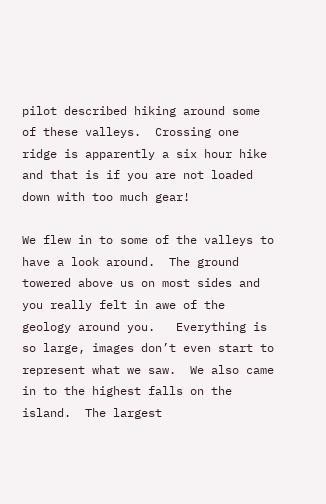pilot described hiking around some of these valleys.  Crossing one ridge is apparently a six hour hike and that is if you are not loaded down with too much gear!

We flew in to some of the valleys to have a look around.  The ground towered above us on most sides and you really felt in awe of the geology around you.   Everything is so large, images don’t even start to represent what we saw.  We also came in to the highest falls on the island.  The largest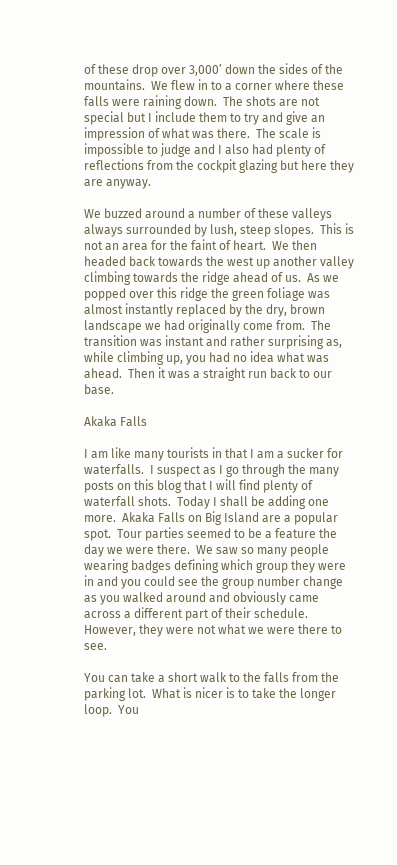of these drop over 3,000’ down the sides of the mountains.  We flew in to a corner where these falls were raining down.  The shots are not special but I include them to try and give an impression of what was there.  The scale is impossible to judge and I also had plenty of reflections from the cockpit glazing but here they are anyway.

We buzzed around a number of these valleys always surrounded by lush, steep slopes.  This is not an area for the faint of heart.  We then headed back towards the west up another valley climbing towards the ridge ahead of us.  As we popped over this ridge the green foliage was almost instantly replaced by the dry, brown landscape we had originally come from.  The transition was instant and rather surprising as, while climbing up, you had no idea what was ahead.  Then it was a straight run back to our base.

Akaka Falls

I am like many tourists in that I am a sucker for waterfalls.  I suspect as I go through the many posts on this blog that I will find plenty of waterfall shots.  Today I shall be adding one more.  Akaka Falls on Big Island are a popular spot.  Tour parties seemed to be a feature the day we were there.  We saw so many people wearing badges defining which group they were in and you could see the group number change as you walked around and obviously came across a different part of their schedule.  However, they were not what we were there to see.

You can take a short walk to the falls from the parking lot.  What is nicer is to take the longer loop.  You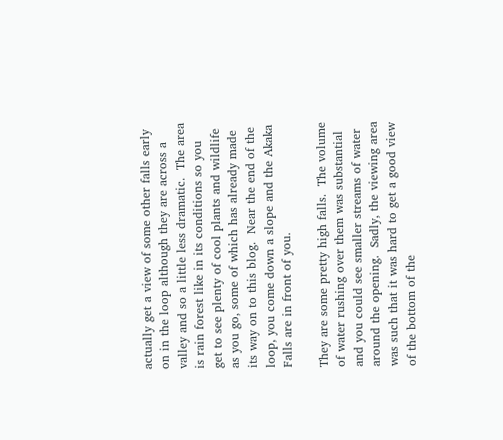actually get a view of some other falls early on in the loop although they are across a valley and so a little less dramatic.  The area is rain forest like in its conditions so you get to see plenty of cool plants and wildlife as you go, some of which has already made its way on to this blog.  Near the end of the loop, you come down a slope and the Akaka Falls are in front of you.

They are some pretty high falls.  The volume of water rushing over them was substantial and you could see smaller streams of water around the opening.  Sadly, the viewing area was such that it was hard to get a good view of the bottom of the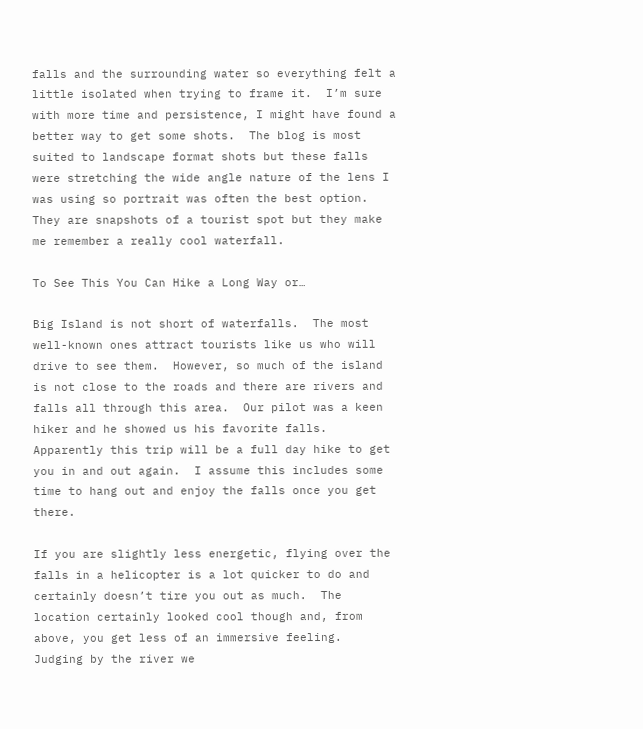falls and the surrounding water so everything felt a little isolated when trying to frame it.  I’m sure with more time and persistence, I might have found a better way to get some shots.  The blog is most suited to landscape format shots but these falls were stretching the wide angle nature of the lens I was using so portrait was often the best option.  They are snapshots of a tourist spot but they make me remember a really cool waterfall.

To See This You Can Hike a Long Way or…

Big Island is not short of waterfalls.  The most well-known ones attract tourists like us who will drive to see them.  However, so much of the island is not close to the roads and there are rivers and falls all through this area.  Our pilot was a keen hiker and he showed us his favorite falls.  Apparently this trip will be a full day hike to get you in and out again.  I assume this includes some time to hang out and enjoy the falls once you get there.

If you are slightly less energetic, flying over the falls in a helicopter is a lot quicker to do and certainly doesn’t tire you out as much.  The location certainly looked cool though and, from above, you get less of an immersive feeling.  Judging by the river we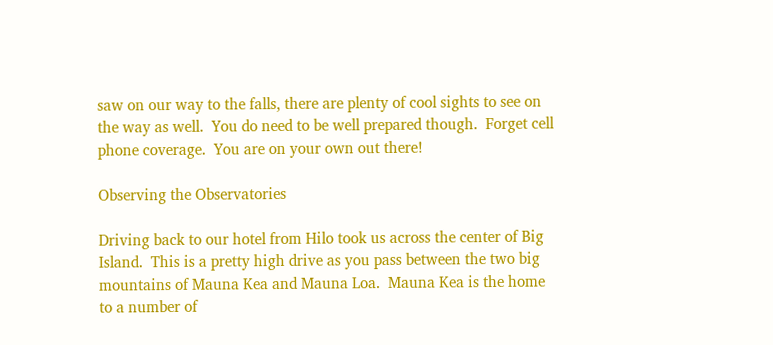saw on our way to the falls, there are plenty of cool sights to see on the way as well.  You do need to be well prepared though.  Forget cell phone coverage.  You are on your own out there!

Observing the Observatories

Driving back to our hotel from Hilo took us across the center of Big Island.  This is a pretty high drive as you pass between the two big mountains of Mauna Kea and Mauna Loa.  Mauna Kea is the home to a number of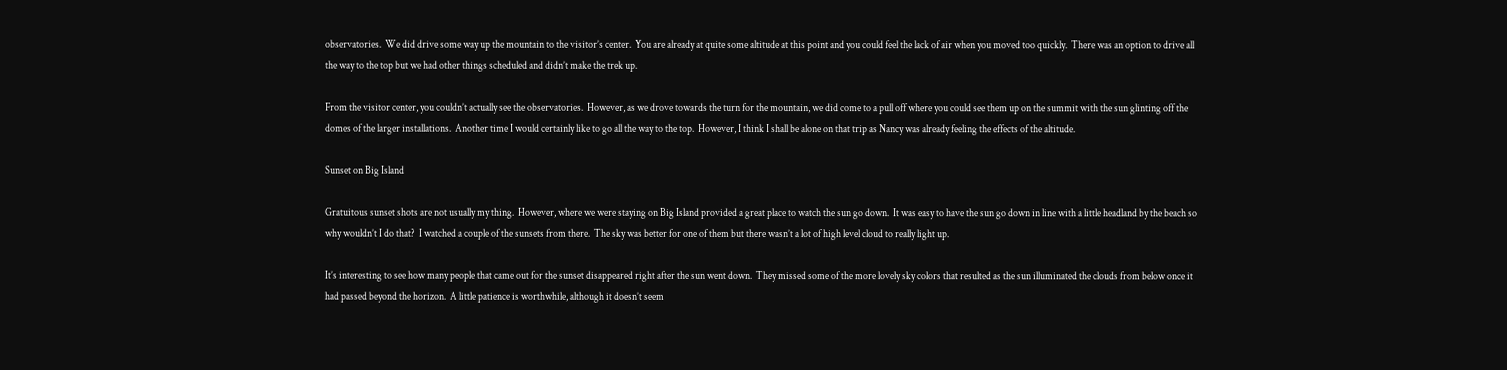observatories.  We did drive some way up the mountain to the visitor’s center.  You are already at quite some altitude at this point and you could feel the lack of air when you moved too quickly.  There was an option to drive all the way to the top but we had other things scheduled and didn’t make the trek up.

From the visitor center, you couldn’t actually see the observatories.  However, as we drove towards the turn for the mountain, we did come to a pull off where you could see them up on the summit with the sun glinting off the domes of the larger installations.  Another time I would certainly like to go all the way to the top.  However, I think I shall be alone on that trip as Nancy was already feeling the effects of the altitude.

Sunset on Big Island

Gratuitous sunset shots are not usually my thing.  However, where we were staying on Big Island provided a great place to watch the sun go down.  It was easy to have the sun go down in line with a little headland by the beach so why wouldn’t I do that?  I watched a couple of the sunsets from there.  The sky was better for one of them but there wasn’t a lot of high level cloud to really light up.

It’s interesting to see how many people that came out for the sunset disappeared right after the sun went down.  They missed some of the more lovely sky colors that resulted as the sun illuminated the clouds from below once it had passed beyond the horizon.  A little patience is worthwhile, although it doesn’t seem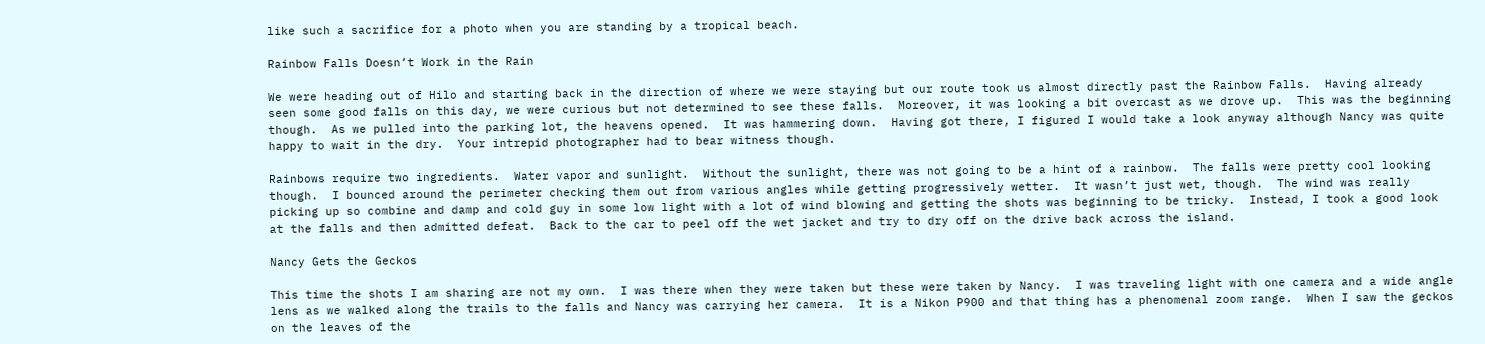like such a sacrifice for a photo when you are standing by a tropical beach.

Rainbow Falls Doesn’t Work in the Rain

We were heading out of Hilo and starting back in the direction of where we were staying but our route took us almost directly past the Rainbow Falls.  Having already seen some good falls on this day, we were curious but not determined to see these falls.  Moreover, it was looking a bit overcast as we drove up.  This was the beginning though.  As we pulled into the parking lot, the heavens opened.  It was hammering down.  Having got there, I figured I would take a look anyway although Nancy was quite happy to wait in the dry.  Your intrepid photographer had to bear witness though.

Rainbows require two ingredients.  Water vapor and sunlight.  Without the sunlight, there was not going to be a hint of a rainbow.  The falls were pretty cool looking though.  I bounced around the perimeter checking them out from various angles while getting progressively wetter.  It wasn’t just wet, though.  The wind was really picking up so combine and damp and cold guy in some low light with a lot of wind blowing and getting the shots was beginning to be tricky.  Instead, I took a good look at the falls and then admitted defeat.  Back to the car to peel off the wet jacket and try to dry off on the drive back across the island.

Nancy Gets the Geckos

This time the shots I am sharing are not my own.  I was there when they were taken but these were taken by Nancy.  I was traveling light with one camera and a wide angle lens as we walked along the trails to the falls and Nancy was carrying her camera.  It is a Nikon P900 and that thing has a phenomenal zoom range.  When I saw the geckos on the leaves of the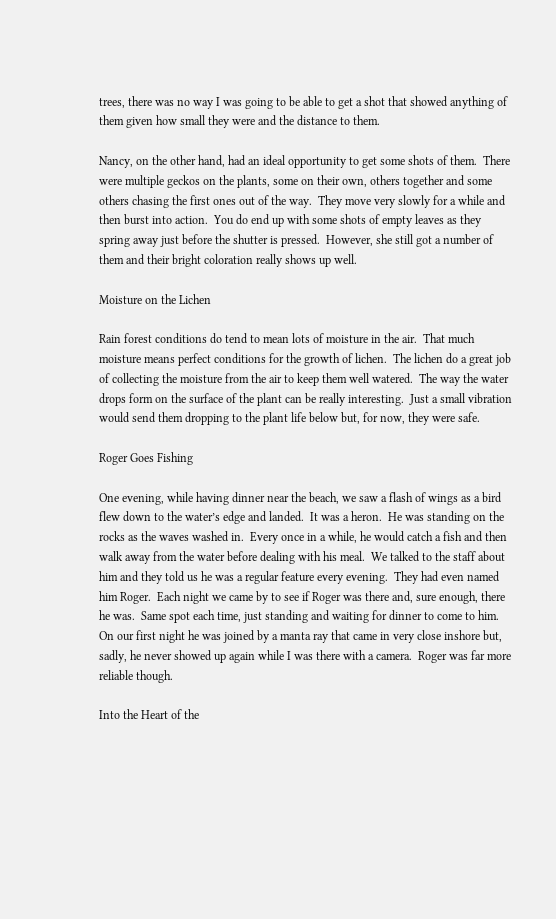trees, there was no way I was going to be able to get a shot that showed anything of them given how small they were and the distance to them.

Nancy, on the other hand, had an ideal opportunity to get some shots of them.  There were multiple geckos on the plants, some on their own, others together and some others chasing the first ones out of the way.  They move very slowly for a while and then burst into action.  You do end up with some shots of empty leaves as they spring away just before the shutter is pressed.  However, she still got a number of them and their bright coloration really shows up well.

Moisture on the Lichen

Rain forest conditions do tend to mean lots of moisture in the air.  That much moisture means perfect conditions for the growth of lichen.  The lichen do a great job of collecting the moisture from the air to keep them well watered.  The way the water drops form on the surface of the plant can be really interesting.  Just a small vibration would send them dropping to the plant life below but, for now, they were safe.

Roger Goes Fishing

One evening, while having dinner near the beach, we saw a flash of wings as a bird flew down to the water’s edge and landed.  It was a heron.  He was standing on the rocks as the waves washed in.  Every once in a while, he would catch a fish and then walk away from the water before dealing with his meal.  We talked to the staff about him and they told us he was a regular feature every evening.  They had even named him Roger.  Each night we came by to see if Roger was there and, sure enough, there he was.  Same spot each time, just standing and waiting for dinner to come to him.  On our first night he was joined by a manta ray that came in very close inshore but, sadly, he never showed up again while I was there with a camera.  Roger was far more reliable though.

Into the Heart of the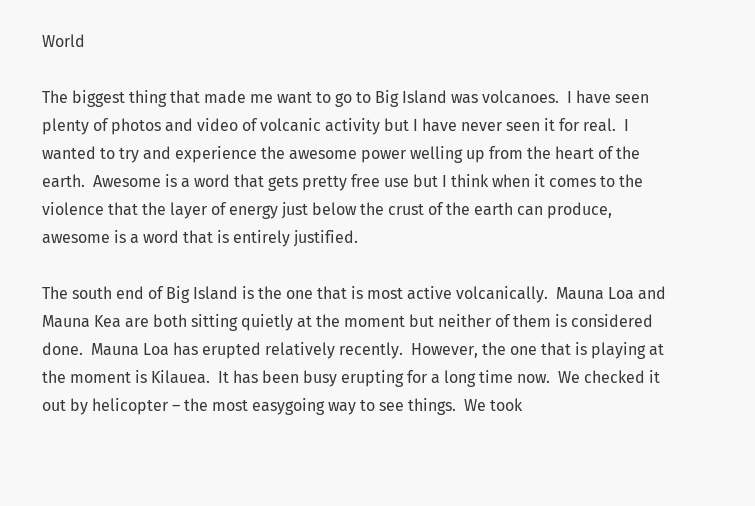World

The biggest thing that made me want to go to Big Island was volcanoes.  I have seen plenty of photos and video of volcanic activity but I have never seen it for real.  I wanted to try and experience the awesome power welling up from the heart of the earth.  Awesome is a word that gets pretty free use but I think when it comes to the violence that the layer of energy just below the crust of the earth can produce, awesome is a word that is entirely justified.

The south end of Big Island is the one that is most active volcanically.  Mauna Loa and Mauna Kea are both sitting quietly at the moment but neither of them is considered done.  Mauna Loa has erupted relatively recently.  However, the one that is playing at the moment is Kilauea.  It has been busy erupting for a long time now.  We checked it out by helicopter – the most easygoing way to see things.  We took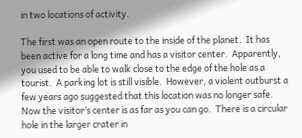in two locations of activity.

The first was an open route to the inside of the planet.  It has been active for a long time and has a visitor center.  Apparently, you used to be able to walk close to the edge of the hole as a tourist.  A parking lot is still visible.  However, a violent outburst a few years ago suggested that this location was no longer safe.  Now the visitor’s center is as far as you can go.  There is a circular hole in the larger crater in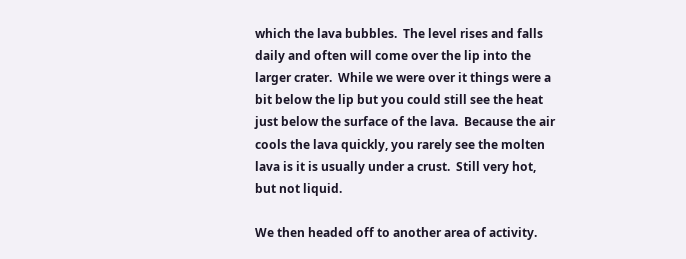which the lava bubbles.  The level rises and falls daily and often will come over the lip into the larger crater.  While we were over it things were a bit below the lip but you could still see the heat just below the surface of the lava.  Because the air cools the lava quickly, you rarely see the molten lava is it is usually under a crust.  Still very hot, but not liquid.

We then headed off to another area of activity.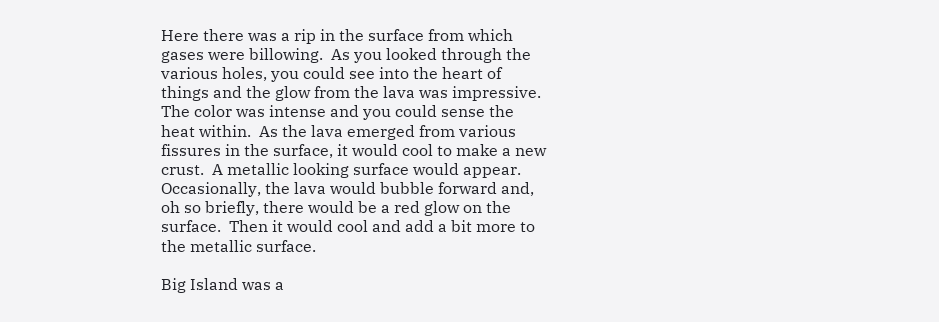Here there was a rip in the surface from which gases were billowing.  As you looked through the various holes, you could see into the heart of things and the glow from the lava was impressive.  The color was intense and you could sense the heat within.  As the lava emerged from various fissures in the surface, it would cool to make a new crust.  A metallic looking surface would appear.  Occasionally, the lava would bubble forward and, oh so briefly, there would be a red glow on the surface.  Then it would cool and add a bit more to the metallic surface.

Big Island was a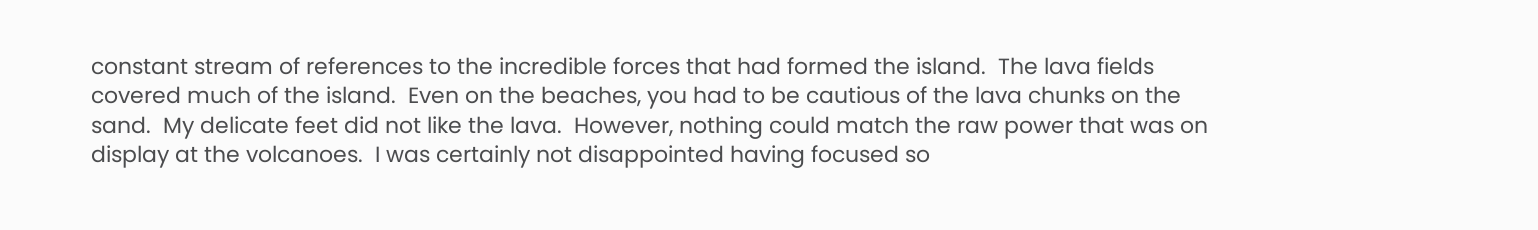constant stream of references to the incredible forces that had formed the island.  The lava fields covered much of the island.  Even on the beaches, you had to be cautious of the lava chunks on the sand.  My delicate feet did not like the lava.  However, nothing could match the raw power that was on display at the volcanoes.  I was certainly not disappointed having focused so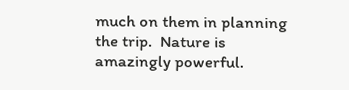much on them in planning the trip.  Nature is amazingly powerful.